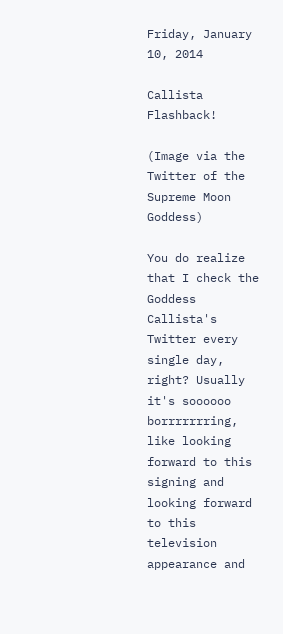Friday, January 10, 2014

Callista Flashback!

(Image via the Twitter of the Supreme Moon Goddess)

You do realize that I check the Goddess Callista's Twitter every single day, right? Usually it's soooooo borrrrrrring, like looking forward to this signing and looking forward to this television appearance and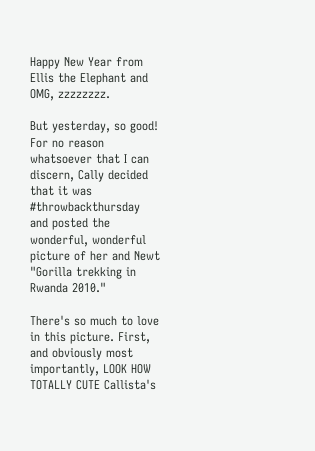Happy New Year from Ellis the Elephant and OMG, zzzzzzzz.

But yesterday, so good! For no reason whatsoever that I can discern, Cally decided that it was #throwbackthursday and posted the wonderful, wonderful picture of her and Newt "Gorilla trekking in Rwanda 2010."

There's so much to love in this picture. First, and obviously most importantly, LOOK HOW TOTALLY CUTE Callista's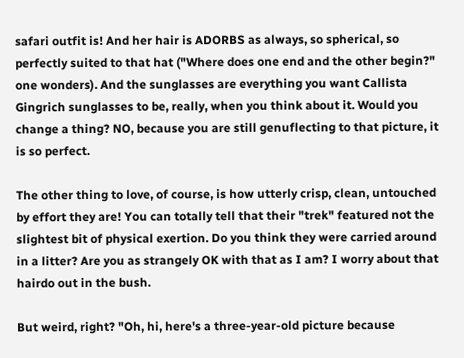safari outfit is! And her hair is ADORBS as always, so spherical, so perfectly suited to that hat ("Where does one end and the other begin?" one wonders). And the sunglasses are everything you want Callista Gingrich sunglasses to be, really, when you think about it. Would you change a thing? NO, because you are still genuflecting to that picture, it is so perfect.

The other thing to love, of course, is how utterly crisp, clean, untouched by effort they are! You can totally tell that their "trek" featured not the slightest bit of physical exertion. Do you think they were carried around in a litter? Are you as strangely OK with that as I am? I worry about that hairdo out in the bush.

But weird, right? "Oh, hi, here's a three-year-old picture because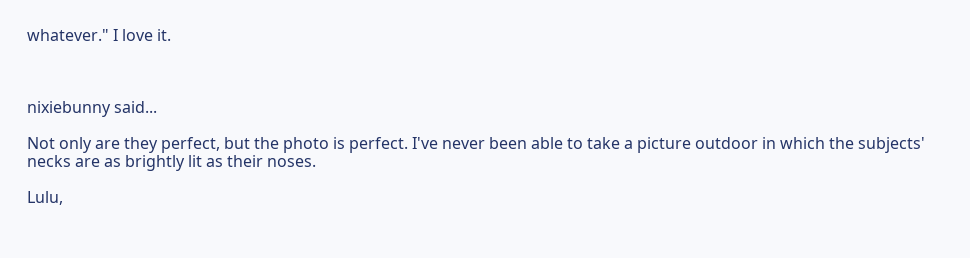whatever." I love it.



nixiebunny said...

Not only are they perfect, but the photo is perfect. I've never been able to take a picture outdoor in which the subjects' necks are as brightly lit as their noses.

Lulu,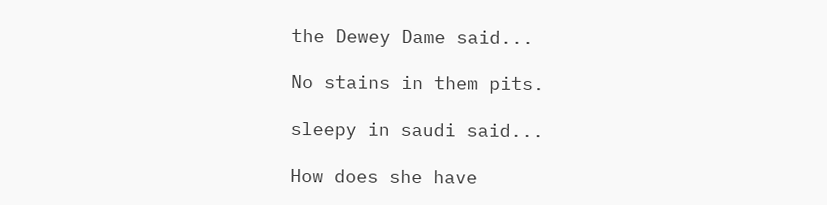the Dewey Dame said...

No stains in them pits.

sleepy in saudi said...

How does she have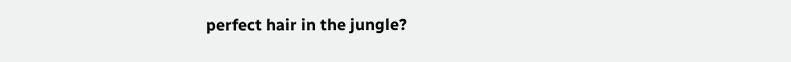perfect hair in the jungle?